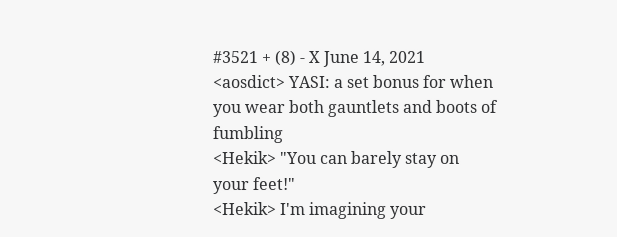#3521 + (8) - X June 14, 2021
<aosdict> YASI: a set bonus for when you wear both gauntlets and boots of fumbling
<Hekik> "You can barely stay on your feet!"
<Hekik> I'm imagining your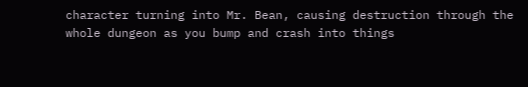character turning into Mr. Bean, causing destruction through the whole dungeon as you bump and crash into things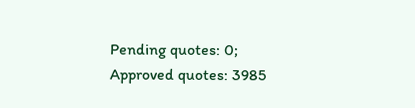Pending quotes: 0; Approved quotes: 3985